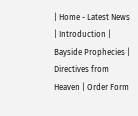| Home - Latest News | Introduction | Bayside Prophecies | Directives from Heaven | Order Form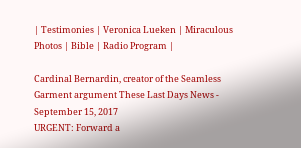| Testimonies | Veronica Lueken | Miraculous Photos | Bible | Radio Program |

Cardinal Bernardin, creator of the Seamless Garment argument These Last Days News - September 15, 2017
URGENT: Forward a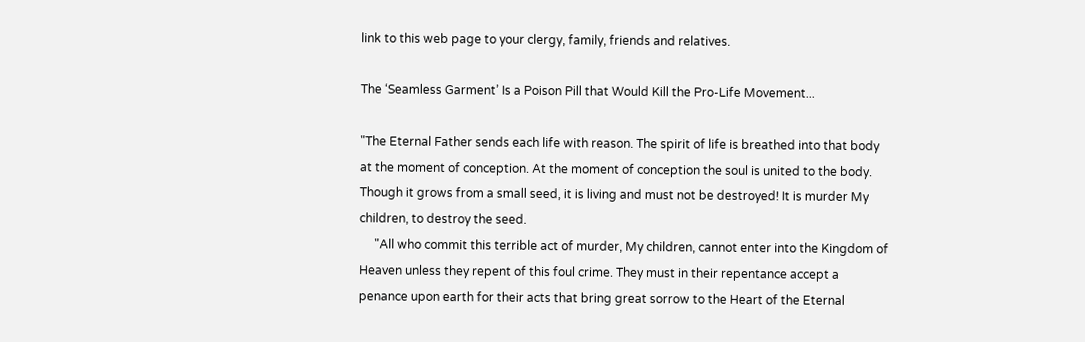link to this web page to your clergy, family, friends and relatives.

The ‘Seamless Garment’ Is a Poison Pill that Would Kill the Pro-Life Movement...

"The Eternal Father sends each life with reason. The spirit of life is breathed into that body at the moment of conception. At the moment of conception the soul is united to the body. Though it grows from a small seed, it is living and must not be destroyed! It is murder My children, to destroy the seed.
     "All who commit this terrible act of murder, My children, cannot enter into the Kingdom of Heaven unless they repent of this foul crime. They must in their repentance accept a penance upon earth for their acts that bring great sorrow to the Heart of the Eternal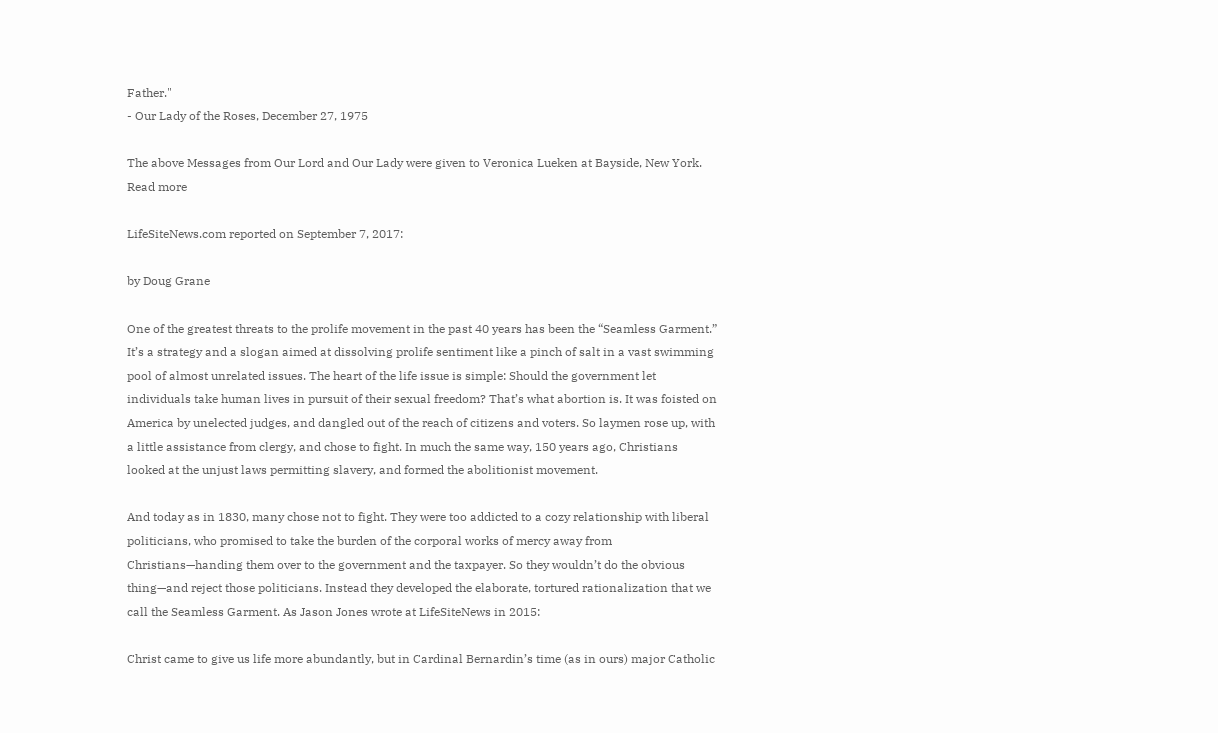Father."
- Our Lady of the Roses, December 27, 1975

The above Messages from Our Lord and Our Lady were given to Veronica Lueken at Bayside, New York. Read more

LifeSiteNews.com reported on September 7, 2017:

by Doug Grane

One of the greatest threats to the prolife movement in the past 40 years has been the “Seamless Garment.” It’s a strategy and a slogan aimed at dissolving prolife sentiment like a pinch of salt in a vast swimming pool of almost unrelated issues. The heart of the life issue is simple: Should the government let individuals take human lives in pursuit of their sexual freedom? That’s what abortion is. It was foisted on America by unelected judges, and dangled out of the reach of citizens and voters. So laymen rose up, with a little assistance from clergy, and chose to fight. In much the same way, 150 years ago, Christians looked at the unjust laws permitting slavery, and formed the abolitionist movement.

And today as in 1830, many chose not to fight. They were too addicted to a cozy relationship with liberal politicians, who promised to take the burden of the corporal works of mercy away from Christians—handing them over to the government and the taxpayer. So they wouldn’t do the obvious thing—and reject those politicians. Instead they developed the elaborate, tortured rationalization that we call the Seamless Garment. As Jason Jones wrote at LifeSiteNews in 2015:

Christ came to give us life more abundantly, but in Cardinal Bernardin’s time (as in ours) major Catholic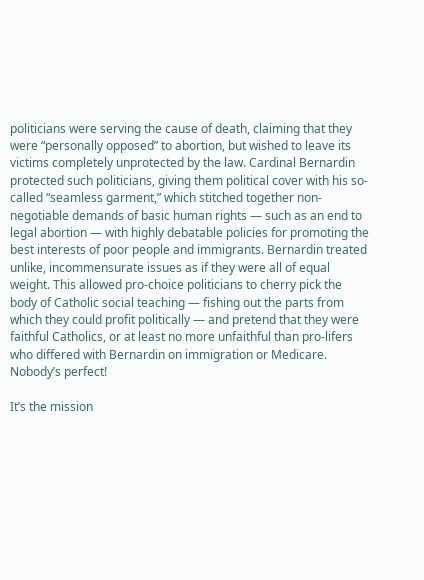politicians were serving the cause of death, claiming that they were “personally opposed” to abortion, but wished to leave its victims completely unprotected by the law. Cardinal Bernardin protected such politicians, giving them political cover with his so-called “seamless garment,” which stitched together non-negotiable demands of basic human rights — such as an end to legal abortion — with highly debatable policies for promoting the best interests of poor people and immigrants. Bernardin treated unlike, incommensurate issues as if they were all of equal weight. This allowed pro-choice politicians to cherry pick the body of Catholic social teaching — fishing out the parts from which they could profit politically — and pretend that they were faithful Catholics, or at least no more unfaithful than pro-lifers who differed with Bernardin on immigration or Medicare. Nobody’s perfect!

It’s the mission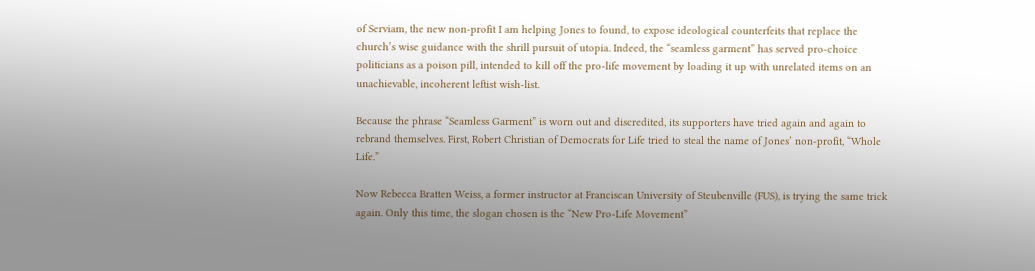of Serviam, the new non-profit I am helping Jones to found, to expose ideological counterfeits that replace the church’s wise guidance with the shrill pursuit of utopia. Indeed, the “seamless garment” has served pro-choice politicians as a poison pill, intended to kill off the pro-life movement by loading it up with unrelated items on an unachievable, incoherent leftist wish-list.

Because the phrase “Seamless Garment” is worn out and discredited, its supporters have tried again and again to rebrand themselves. First, Robert Christian of Democrats for Life tried to steal the name of Jones’ non-profit, “Whole Life.”

Now Rebecca Bratten Weiss, a former instructor at Franciscan University of Steubenville (FUS), is trying the same trick again. Only this time, the slogan chosen is the “New Pro-Life Movement”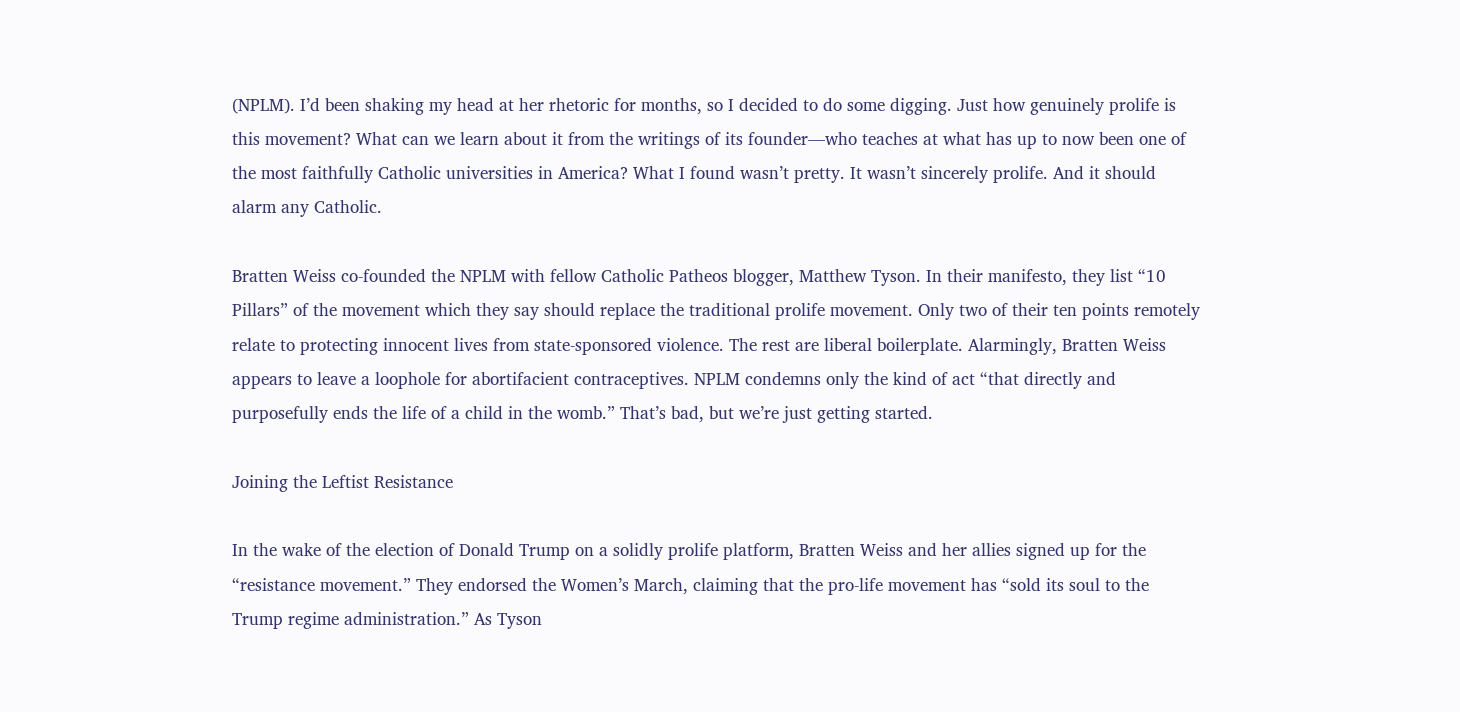(NPLM). I’d been shaking my head at her rhetoric for months, so I decided to do some digging. Just how genuinely prolife is this movement? What can we learn about it from the writings of its founder—who teaches at what has up to now been one of the most faithfully Catholic universities in America? What I found wasn’t pretty. It wasn’t sincerely prolife. And it should alarm any Catholic.

Bratten Weiss co-founded the NPLM with fellow Catholic Patheos blogger, Matthew Tyson. In their manifesto, they list “10 Pillars” of the movement which they say should replace the traditional prolife movement. Only two of their ten points remotely relate to protecting innocent lives from state-sponsored violence. The rest are liberal boilerplate. Alarmingly, Bratten Weiss appears to leave a loophole for abortifacient contraceptives. NPLM condemns only the kind of act “that directly and purposefully ends the life of a child in the womb.” That’s bad, but we’re just getting started.

Joining the Leftist Resistance

In the wake of the election of Donald Trump on a solidly prolife platform, Bratten Weiss and her allies signed up for the “resistance movement.” They endorsed the Women’s March, claiming that the pro-life movement has “sold its soul to the Trump regime administration.” As Tyson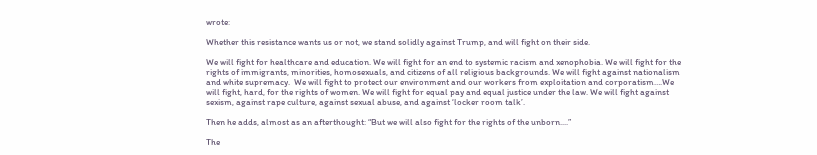wrote:

Whether this resistance wants us or not, we stand solidly against Trump, and will fight on their side.

We will fight for healthcare and education. We will fight for an end to systemic racism and xenophobia. We will fight for the rights of immigrants, minorities, homosexuals, and citizens of all religious backgrounds. We will fight against nationalism and white supremacy.  We will fight to protect our environment and our workers from exploitation and corporatism….We will fight, hard, for the rights of women. We will fight for equal pay and equal justice under the law. We will fight against sexism, against rape culture, against sexual abuse, and against ‘locker room talk’.

Then he adds, almost as an afterthought: “But we will also fight for the rights of the unborn....”

The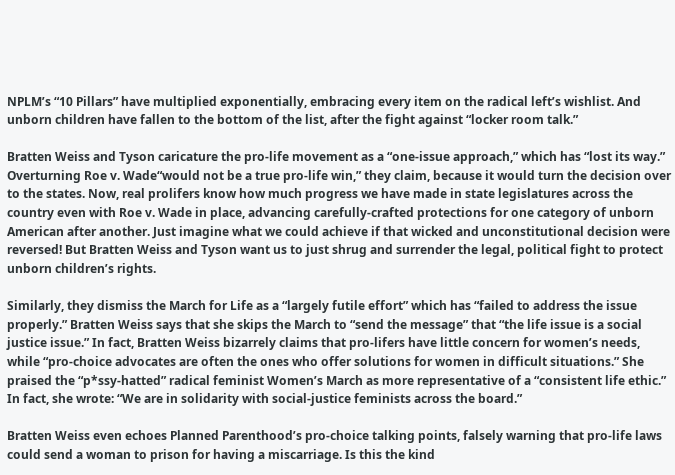NPLM’s “10 Pillars” have multiplied exponentially, embracing every item on the radical left’s wishlist. And unborn children have fallen to the bottom of the list, after the fight against “locker room talk.”

Bratten Weiss and Tyson caricature the pro-life movement as a “one-issue approach,” which has “lost its way.” Overturning Roe v. Wade“would not be a true pro-life win,” they claim, because it would turn the decision over to the states. Now, real prolifers know how much progress we have made in state legislatures across the country even with Roe v. Wade in place, advancing carefully-crafted protections for one category of unborn American after another. Just imagine what we could achieve if that wicked and unconstitutional decision were reversed! But Bratten Weiss and Tyson want us to just shrug and surrender the legal, political fight to protect unborn children’s rights.

Similarly, they dismiss the March for Life as a “largely futile effort” which has “failed to address the issue properly.” Bratten Weiss says that she skips the March to “send the message” that “the life issue is a social justice issue.” In fact, Bratten Weiss bizarrely claims that pro-lifers have little concern for women’s needs, while “pro-choice advocates are often the ones who offer solutions for women in difficult situations.” She praised the “p*ssy-hatted” radical feminist Women’s March as more representative of a “consistent life ethic.” In fact, she wrote: “We are in solidarity with social-justice feminists across the board.”

Bratten Weiss even echoes Planned Parenthood’s pro-choice talking points, falsely warning that pro-life laws could send a woman to prison for having a miscarriage. Is this the kind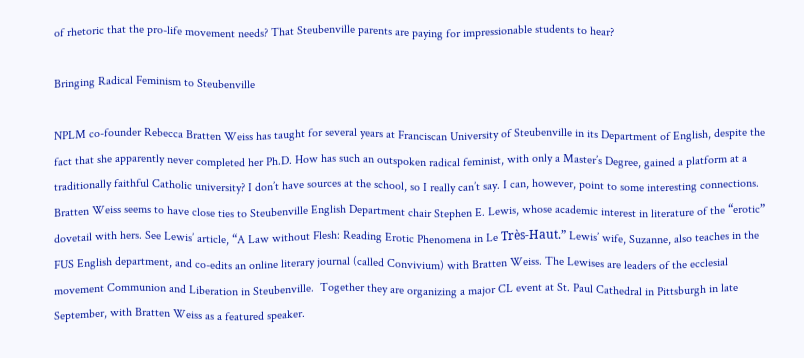of rhetoric that the pro-life movement needs? That Steubenville parents are paying for impressionable students to hear?

Bringing Radical Feminism to Steubenville

NPLM co-founder Rebecca Bratten Weiss has taught for several years at Franciscan University of Steubenville in its Department of English, despite the fact that she apparently never completed her Ph.D. How has such an outspoken radical feminist, with only a Master’s Degree, gained a platform at a traditionally faithful Catholic university? I don’t have sources at the school, so I really can’t say. I can, however, point to some interesting connections. Bratten Weiss seems to have close ties to Steubenville English Department chair Stephen E. Lewis, whose academic interest in literature of the “erotic” dovetail with hers. See Lewis’ article, “A Law without Flesh: Reading Erotic Phenomena in Le Très-Haut.” Lewis’ wife, Suzanne, also teaches in the FUS English department, and co-edits an online literary journal (called Convivium) with Bratten Weiss. The Lewises are leaders of the ecclesial movement Communion and Liberation in Steubenville.  Together they are organizing a major CL event at St. Paul Cathedral in Pittsburgh in late September, with Bratten Weiss as a featured speaker.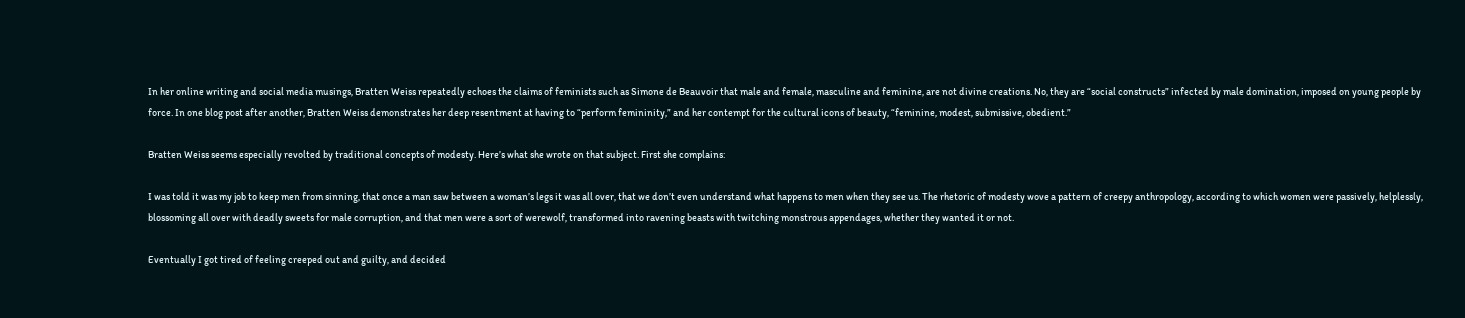In her online writing and social media musings, Bratten Weiss repeatedly echoes the claims of feminists such as Simone de Beauvoir that male and female, masculine and feminine, are not divine creations. No, they are “social constructs” infected by male domination, imposed on young people by force. In one blog post after another, Bratten Weiss demonstrates her deep resentment at having to “perform femininity,” and her contempt for the cultural icons of beauty, “feminine, modest, submissive, obedient.”

Bratten Weiss seems especially revolted by traditional concepts of modesty. Here’s what she wrote on that subject. First she complains:

I was told it was my job to keep men from sinning, that once a man saw between a woman’s legs it was all over, that we don’t even understand what happens to men when they see us. The rhetoric of modesty wove a pattern of creepy anthropology, according to which women were passively, helplessly, blossoming all over with deadly sweets for male corruption, and that men were a sort of werewolf, transformed into ravening beasts with twitching monstrous appendages, whether they wanted it or not.

Eventually I got tired of feeling creeped out and guilty, and decided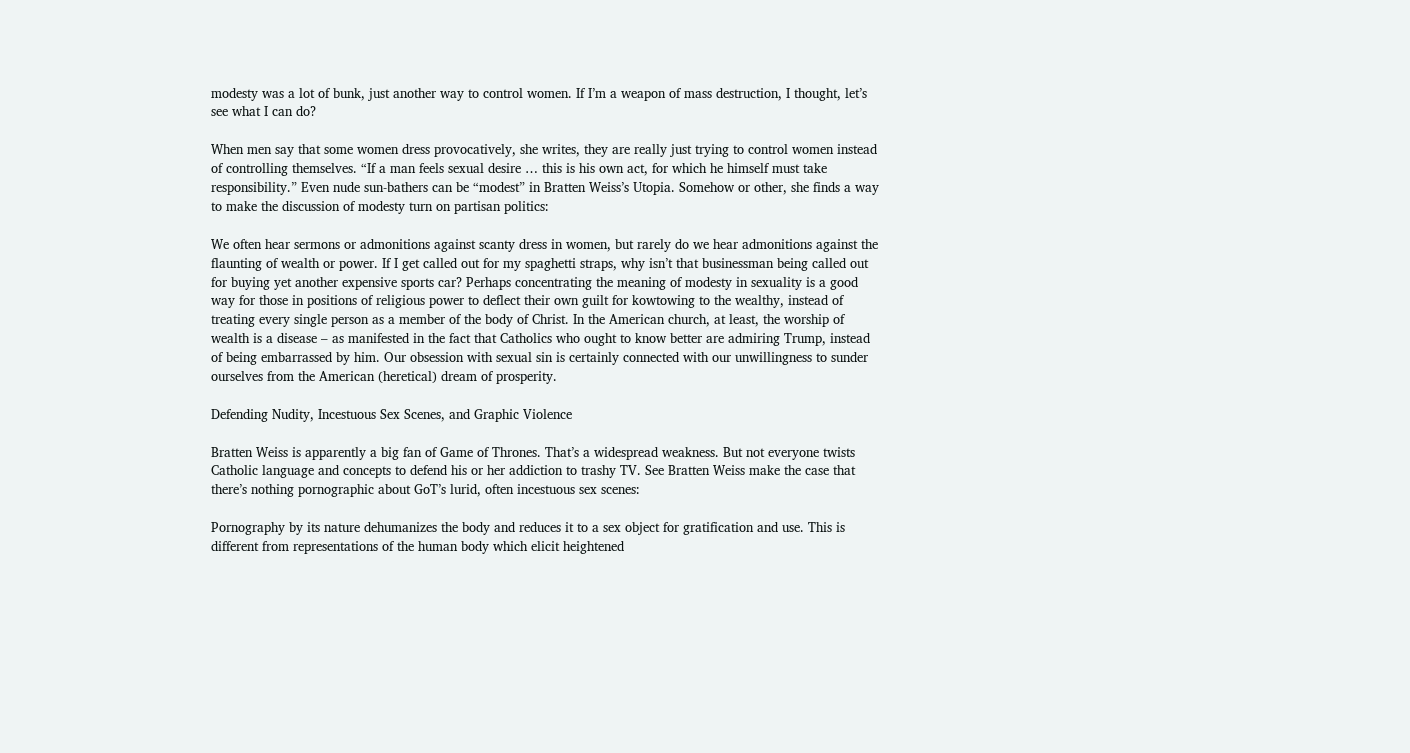modesty was a lot of bunk, just another way to control women. If I’m a weapon of mass destruction, I thought, let’s see what I can do?

When men say that some women dress provocatively, she writes, they are really just trying to control women instead of controlling themselves. “If a man feels sexual desire … this is his own act, for which he himself must take responsibility.” Even nude sun-bathers can be “modest” in Bratten Weiss’s Utopia. Somehow or other, she finds a way to make the discussion of modesty turn on partisan politics:

We often hear sermons or admonitions against scanty dress in women, but rarely do we hear admonitions against the flaunting of wealth or power. If I get called out for my spaghetti straps, why isn’t that businessman being called out for buying yet another expensive sports car? Perhaps concentrating the meaning of modesty in sexuality is a good way for those in positions of religious power to deflect their own guilt for kowtowing to the wealthy, instead of treating every single person as a member of the body of Christ. In the American church, at least, the worship of wealth is a disease – as manifested in the fact that Catholics who ought to know better are admiring Trump, instead of being embarrassed by him. Our obsession with sexual sin is certainly connected with our unwillingness to sunder ourselves from the American (heretical) dream of prosperity.

Defending Nudity, Incestuous Sex Scenes, and Graphic Violence

Bratten Weiss is apparently a big fan of Game of Thrones. That’s a widespread weakness. But not everyone twists Catholic language and concepts to defend his or her addiction to trashy TV. See Bratten Weiss make the case that there’s nothing pornographic about GoT’s lurid, often incestuous sex scenes:

Pornography by its nature dehumanizes the body and reduces it to a sex object for gratification and use. This is different from representations of the human body which elicit heightened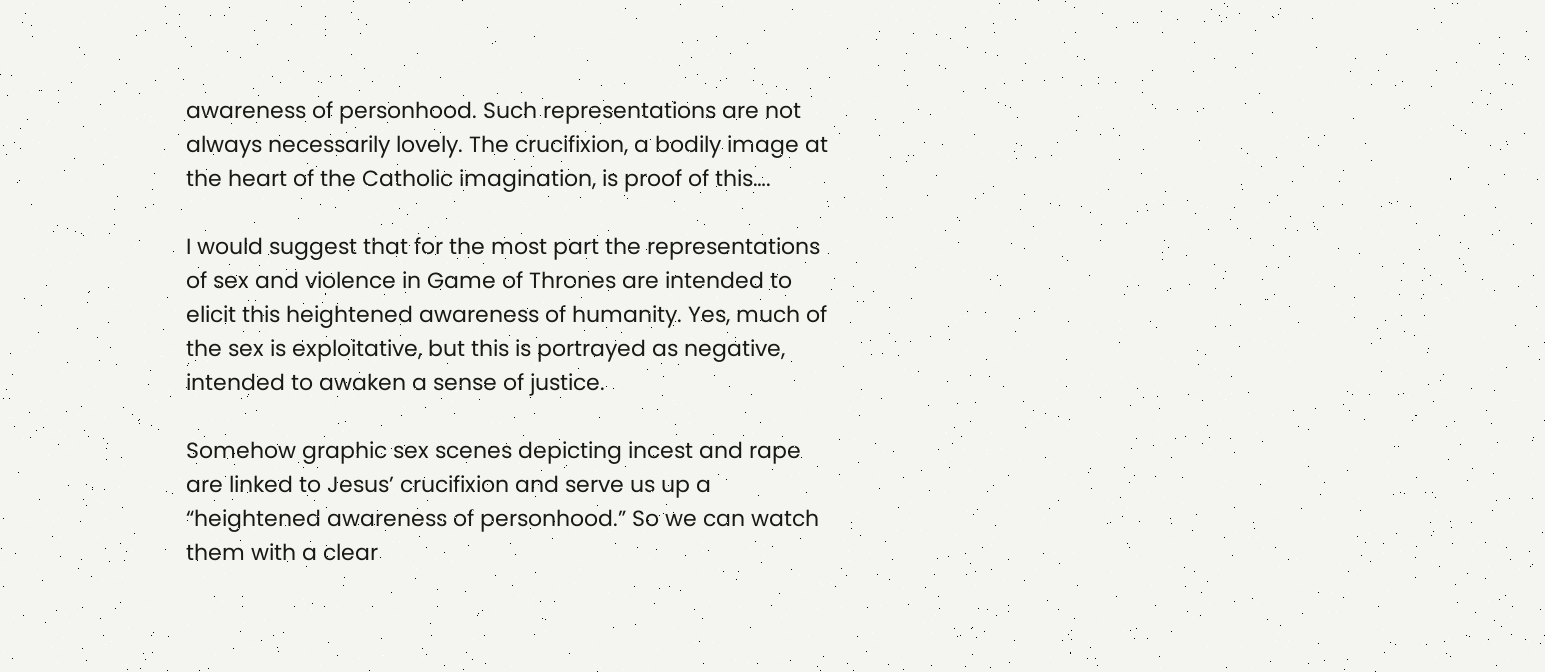awareness of personhood. Such representations are not always necessarily lovely. The crucifixion, a bodily image at the heart of the Catholic imagination, is proof of this….

I would suggest that for the most part the representations of sex and violence in Game of Thrones are intended to elicit this heightened awareness of humanity. Yes, much of the sex is exploitative, but this is portrayed as negative, intended to awaken a sense of justice.

Somehow graphic sex scenes depicting incest and rape are linked to Jesus’ crucifixion and serve us up a “heightened awareness of personhood.” So we can watch them with a clear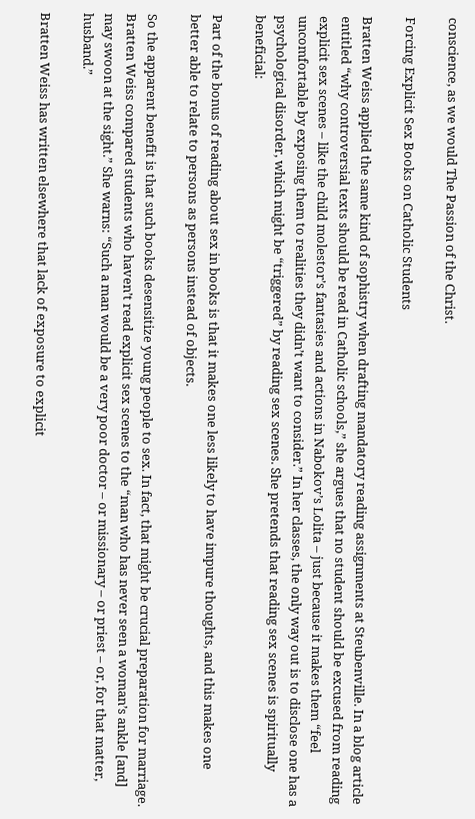conscience, as we would The Passion of the Christ.

Forcing Explicit Sex Books on Catholic Students

Bratten Weiss applied the same kind of sophistry when drafting mandatory reading assignments at Steubenville. In a blog article entitled “why controversial texts should be read in Catholic schools,” she argues that no student should be excused from reading explicit sex scenes – like the child molestor’s fantasies and actions in Nabokov’s Lolita – just because it makes them “feel uncomfortable by exposing them to realities they didn’t want to consider.” In her classes, the only way out is to disclose one has a psychological disorder, which might be “triggered” by reading sex scenes. She pretends that reading sex scenes is spiritually beneficial:

Part of the bonus of reading about sex in books is that it makes one less likely to have impure thoughts, and this makes one better able to relate to persons as persons instead of objects.

So the apparent benefit is that such books desensitize young people to sex. In fact, that might be crucial preparation for marriage. Bratten Weiss compared students who haven’t read explicit sex scenes to the “man who has never seen a woman’s ankle [and] may swoon at the sight.” She warns: “Such a man would be a very poor doctor – or missionary – or priest – or, for that matter, husband.”

Bratten Weiss has written elsewhere that lack of exposure to explicit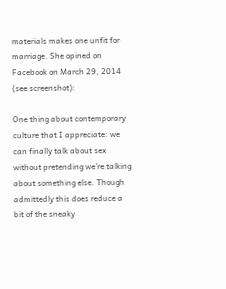materials makes one unfit for marriage. She opined on Facebook on March 29, 2014 (see screenshot):

One thing about contemporary culture that I appreciate: we can finally talk about sex without pretending we’re talking about something else. Though admittedly this does reduce a bit of the sneaky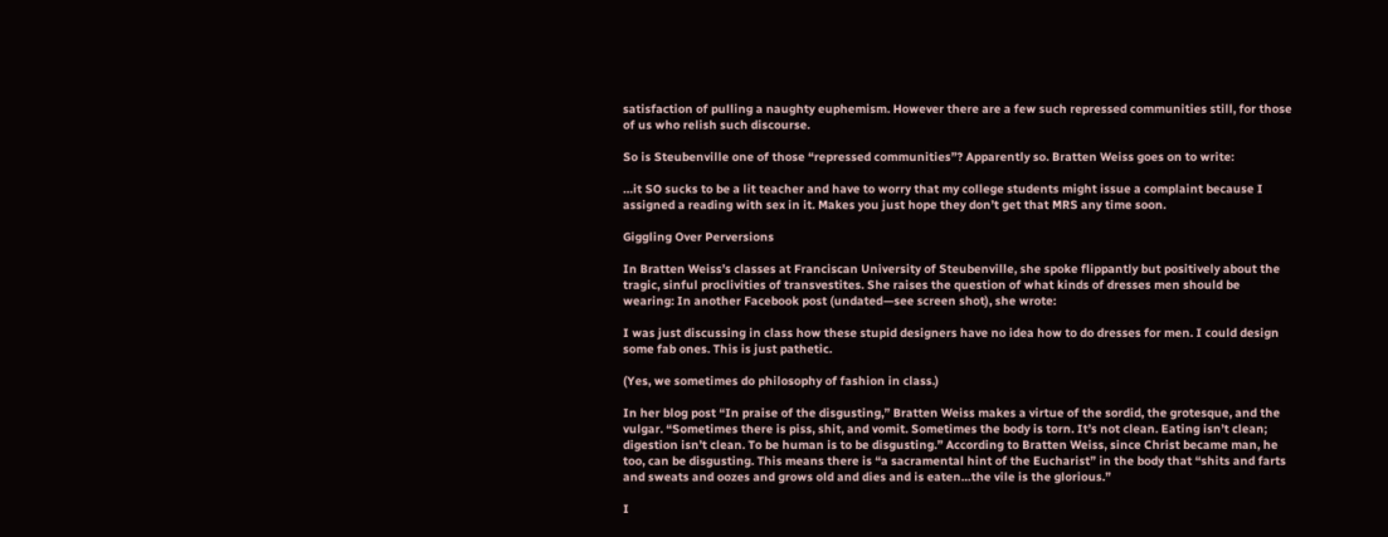satisfaction of pulling a naughty euphemism. However there are a few such repressed communities still, for those of us who relish such discourse.

So is Steubenville one of those “repressed communities”? Apparently so. Bratten Weiss goes on to write:

…it SO sucks to be a lit teacher and have to worry that my college students might issue a complaint because I assigned a reading with sex in it. Makes you just hope they don’t get that MRS any time soon.

Giggling Over Perversions

In Bratten Weiss’s classes at Franciscan University of Steubenville, she spoke flippantly but positively about the tragic, sinful proclivities of transvestites. She raises the question of what kinds of dresses men should be wearing: In another Facebook post (undated—see screen shot), she wrote:

I was just discussing in class how these stupid designers have no idea how to do dresses for men. I could design some fab ones. This is just pathetic.

(Yes, we sometimes do philosophy of fashion in class.)

In her blog post “In praise of the disgusting,” Bratten Weiss makes a virtue of the sordid, the grotesque, and the vulgar. “Sometimes there is piss, shit, and vomit. Sometimes the body is torn. It’s not clean. Eating isn’t clean; digestion isn’t clean. To be human is to be disgusting.” According to Bratten Weiss, since Christ became man, he too, can be disgusting. This means there is “a sacramental hint of the Eucharist” in the body that “shits and farts and sweats and oozes and grows old and dies and is eaten…the vile is the glorious.”

I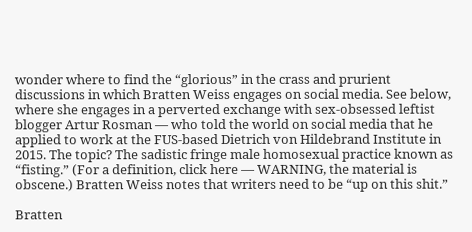wonder where to find the “glorious” in the crass and prurient discussions in which Bratten Weiss engages on social media. See below, where she engages in a perverted exchange with sex-obsessed leftist blogger Artur Rosman — who told the world on social media that he applied to work at the FUS-based Dietrich von Hildebrand Institute in 2015. The topic? The sadistic fringe male homosexual practice known as “fisting.” (For a definition, click here — WARNING, the material is obscene.) Bratten Weiss notes that writers need to be “up on this shit.”

Bratten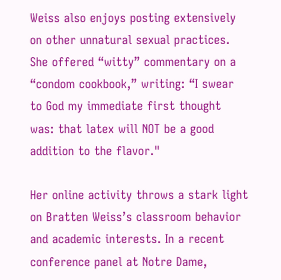Weiss also enjoys posting extensively on other unnatural sexual practices. She offered “witty” commentary on a “condom cookbook,” writing: “I swear to God my immediate first thought was: that latex will NOT be a good addition to the flavor."

Her online activity throws a stark light on Bratten Weiss’s classroom behavior and academic interests. In a recent conference panel at Notre Dame,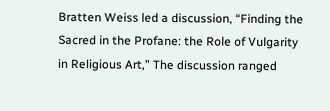Bratten Weiss led a discussion, “Finding the Sacred in the Profane: the Role of Vulgarity in Religious Art,” The discussion ranged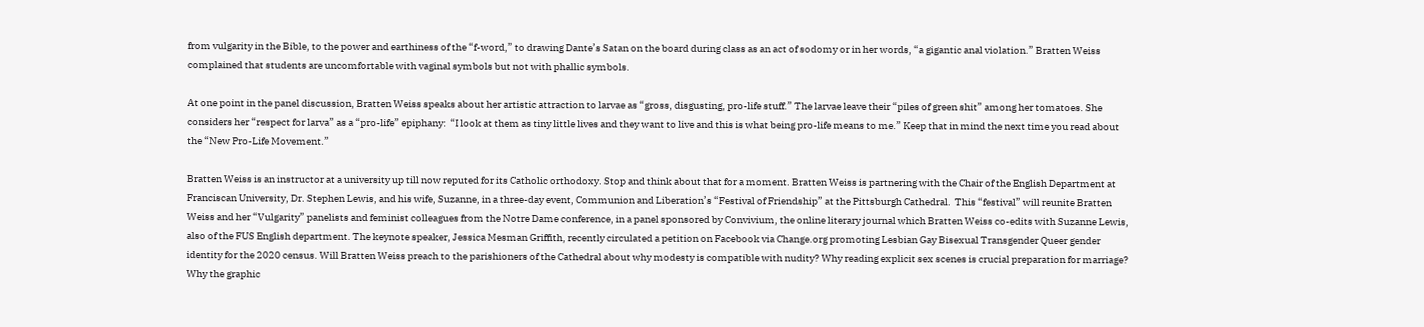from vulgarity in the Bible, to the power and earthiness of the “f-word,” to drawing Dante’s Satan on the board during class as an act of sodomy or in her words, “a gigantic anal violation.” Bratten Weiss complained that students are uncomfortable with vaginal symbols but not with phallic symbols.

At one point in the panel discussion, Bratten Weiss speaks about her artistic attraction to larvae as “gross, disgusting, pro-life stuff.” The larvae leave their “piles of green shit” among her tomatoes. She considers her “respect for larva” as a “pro-life” epiphany:  “I look at them as tiny little lives and they want to live and this is what being pro-life means to me.” Keep that in mind the next time you read about the “New Pro-Life Movement.”

Bratten Weiss is an instructor at a university up till now reputed for its Catholic orthodoxy. Stop and think about that for a moment. Bratten Weiss is partnering with the Chair of the English Department at Franciscan University, Dr. Stephen Lewis, and his wife, Suzanne, in a three-day event, Communion and Liberation’s “Festival of Friendship” at the Pittsburgh Cathedral.  This “festival” will reunite Bratten Weiss and her “Vulgarity” panelists and feminist colleagues from the Notre Dame conference, in a panel sponsored by Convivium, the online literary journal which Bratten Weiss co-edits with Suzanne Lewis, also of the FUS English department. The keynote speaker, Jessica Mesman Griffith, recently circulated a petition on Facebook via Change.org promoting Lesbian Gay Bisexual Transgender Queer gender identity for the 2020 census. Will Bratten Weiss preach to the parishioners of the Cathedral about why modesty is compatible with nudity? Why reading explicit sex scenes is crucial preparation for marriage? Why the graphic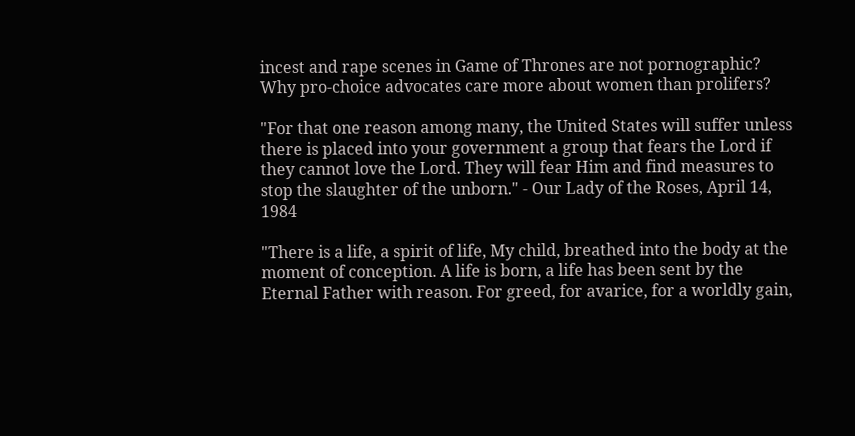incest and rape scenes in Game of Thrones are not pornographic? Why pro-choice advocates care more about women than prolifers?

"For that one reason among many, the United States will suffer unless there is placed into your government a group that fears the Lord if they cannot love the Lord. They will fear Him and find measures to stop the slaughter of the unborn." - Our Lady of the Roses, April 14, 1984

"There is a life, a spirit of life, My child, breathed into the body at the moment of conception. A life is born, a life has been sent by the Eternal Father with reason. For greed, for avarice, for a worldly gain,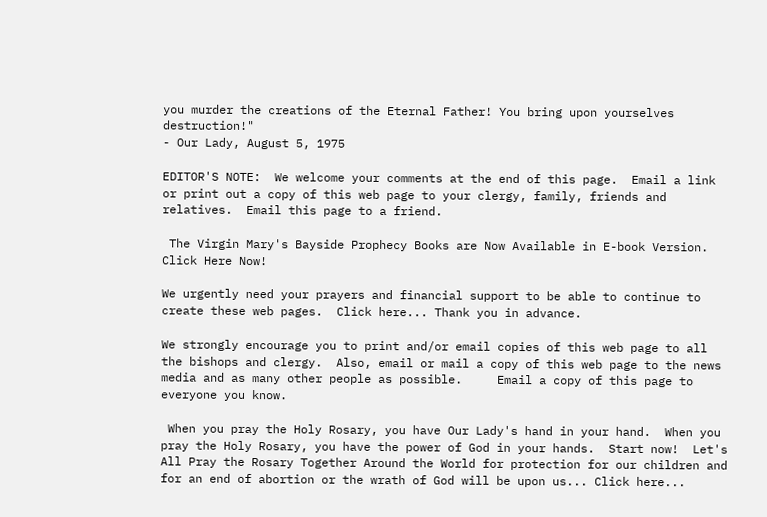you murder the creations of the Eternal Father! You bring upon yourselves destruction!"
- Our Lady, August 5, 1975

EDITOR'S NOTE:  We welcome your comments at the end of this page.  Email a link or print out a copy of this web page to your clergy, family, friends and relatives.  Email this page to a friend.

 The Virgin Mary's Bayside Prophecy Books are Now Available in E-book Version.  Click Here Now!

We urgently need your prayers and financial support to be able to continue to create these web pages.  Click here... Thank you in advance.

We strongly encourage you to print and/or email copies of this web page to all the bishops and clergy.  Also, email or mail a copy of this web page to the news media and as many other people as possible.     Email a copy of this page to everyone you know.

 When you pray the Holy Rosary, you have Our Lady's hand in your hand.  When you pray the Holy Rosary, you have the power of God in your hands.  Start now!  Let's All Pray the Rosary Together Around the World for protection for our children and for an end of abortion or the wrath of God will be upon us... Click here...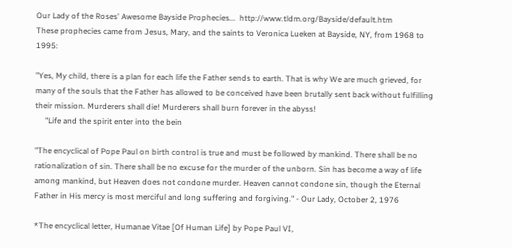Our Lady of the Roses' Awesome Bayside Prophecies...  http://www.tldm.org/Bayside/default.htm
These prophecies came from Jesus, Mary, and the saints to Veronica Lueken at Bayside, NY, from 1968 to 1995:

"Yes, My child, there is a plan for each life the Father sends to earth. That is why We are much grieved, for many of the souls that the Father has allowed to be conceived have been brutally sent back without fulfilling their mission. Murderers shall die! Murderers shall burn forever in the abyss!
     "Life and the spirit enter into the bein

"The encyclical of Pope Paul on birth control is true and must be followed by mankind. There shall be no rationalization of sin. There shall be no excuse for the murder of the unborn. Sin has become a way of life among mankind, but Heaven does not condone murder. Heaven cannot condone sin, though the Eternal Father in His mercy is most merciful and long suffering and forgiving." - Our Lady, October 2, 1976

*The encyclical letter, Humanae Vitae [Of Human Life] by Pope Paul VI,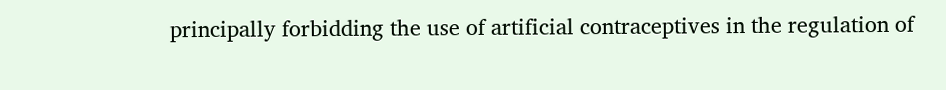principally forbidding the use of artificial contraceptives in the regulation of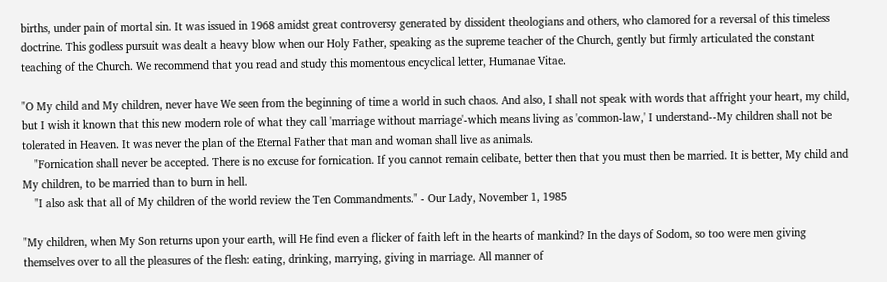births, under pain of mortal sin. It was issued in 1968 amidst great controversy generated by dissident theologians and others, who clamored for a reversal of this timeless doctrine. This godless pursuit was dealt a heavy blow when our Holy Father, speaking as the supreme teacher of the Church, gently but firmly articulated the constant teaching of the Church. We recommend that you read and study this momentous encyclical letter, Humanae Vitae.

"O My child and My children, never have We seen from the beginning of time a world in such chaos. And also, I shall not speak with words that affright your heart, my child, but I wish it known that this new modern role of what they call 'marriage without marriage'-which means living as 'common-law,' I understand--My children shall not be tolerated in Heaven. It was never the plan of the Eternal Father that man and woman shall live as animals.
    "Fornication shall never be accepted. There is no excuse for fornication. If you cannot remain celibate, better then that you must then be married. It is better, My child and My children, to be married than to burn in hell.
    "I also ask that all of My children of the world review the Ten Commandments." - Our Lady, November 1, 1985

"My children, when My Son returns upon your earth, will He find even a flicker of faith left in the hearts of mankind? In the days of Sodom, so too were men giving themselves over to all the pleasures of the flesh: eating, drinking, marrying, giving in marriage. All manner of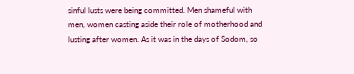sinful lusts were being committed. Men shameful with men, women casting aside their role of motherhood and lusting after women. As it was in the days of Sodom, so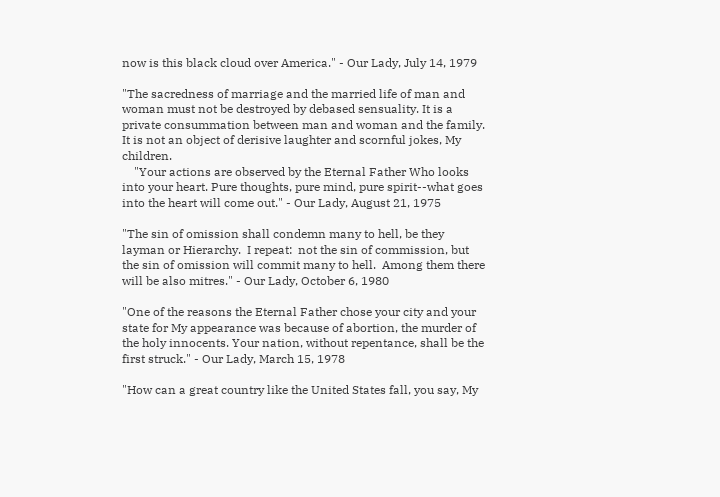now is this black cloud over America." - Our Lady, July 14, 1979

"The sacredness of marriage and the married life of man and woman must not be destroyed by debased sensuality. It is a private consummation between man and woman and the family. It is not an object of derisive laughter and scornful jokes, My children.
    "Your actions are observed by the Eternal Father Who looks into your heart. Pure thoughts, pure mind, pure spirit--what goes into the heart will come out." - Our Lady, August 21, 1975

"The sin of omission shall condemn many to hell, be they layman or Hierarchy.  I repeat:  not the sin of commission, but the sin of omission will commit many to hell.  Among them there will be also mitres." - Our Lady, October 6, 1980

"One of the reasons the Eternal Father chose your city and your state for My appearance was because of abortion, the murder of the holy innocents. Your nation, without repentance, shall be the first struck." - Our Lady, March 15, 1978

"How can a great country like the United States fall, you say, My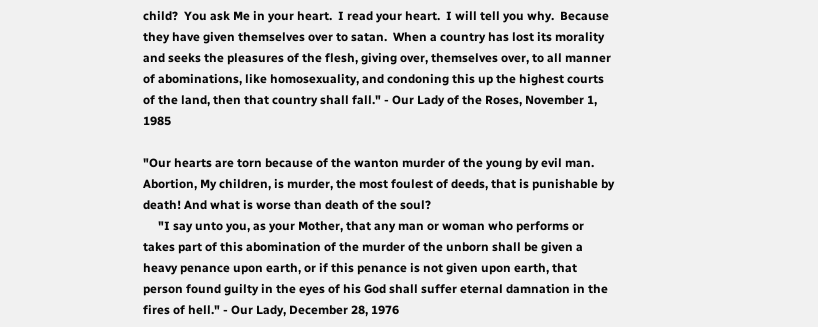child?  You ask Me in your heart.  I read your heart.  I will tell you why.  Because they have given themselves over to satan.  When a country has lost its morality and seeks the pleasures of the flesh, giving over, themselves over, to all manner of abominations, like homosexuality, and condoning this up the highest courts of the land, then that country shall fall." - Our Lady of the Roses, November 1, 1985

"Our hearts are torn because of the wanton murder of the young by evil man. Abortion, My children, is murder, the most foulest of deeds, that is punishable by death! And what is worse than death of the soul?
     "I say unto you, as your Mother, that any man or woman who performs or takes part of this abomination of the murder of the unborn shall be given a heavy penance upon earth, or if this penance is not given upon earth, that person found guilty in the eyes of his God shall suffer eternal damnation in the fires of hell." - Our Lady, December 28, 1976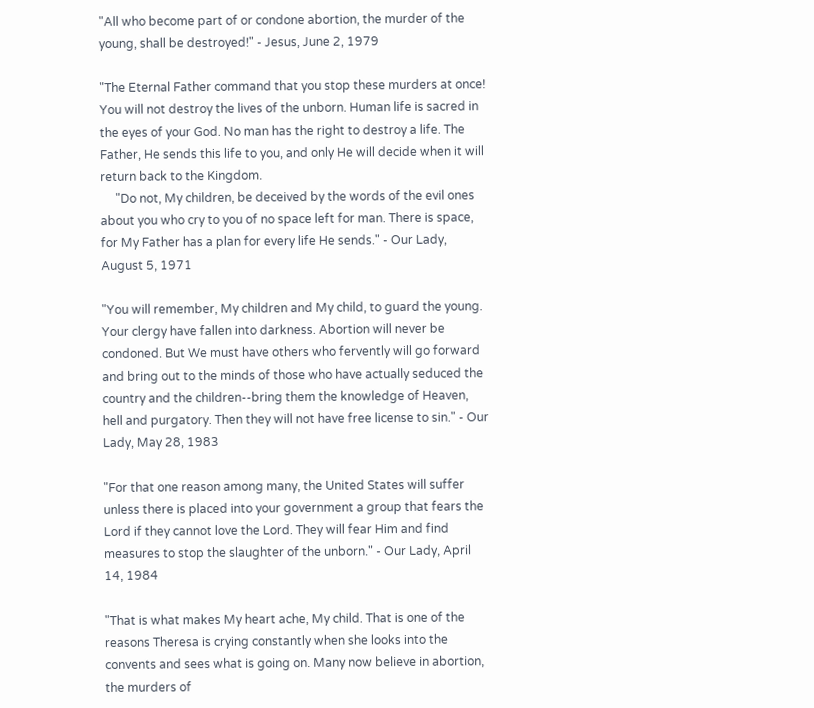"All who become part of or condone abortion, the murder of the young, shall be destroyed!" - Jesus, June 2, 1979

"The Eternal Father command that you stop these murders at once! You will not destroy the lives of the unborn. Human life is sacred in the eyes of your God. No man has the right to destroy a life. The Father, He sends this life to you, and only He will decide when it will return back to the Kingdom.
     "Do not, My children, be deceived by the words of the evil ones about you who cry to you of no space left for man. There is space, for My Father has a plan for every life He sends." - Our Lady, August 5, 1971

"You will remember, My children and My child, to guard the young. Your clergy have fallen into darkness. Abortion will never be condoned. But We must have others who fervently will go forward and bring out to the minds of those who have actually seduced the country and the children--bring them the knowledge of Heaven, hell and purgatory. Then they will not have free license to sin." - Our Lady, May 28, 1983

"For that one reason among many, the United States will suffer unless there is placed into your government a group that fears the Lord if they cannot love the Lord. They will fear Him and find measures to stop the slaughter of the unborn." - Our Lady, April 14, 1984

"That is what makes My heart ache, My child. That is one of the reasons Theresa is crying constantly when she looks into the convents and sees what is going on. Many now believe in abortion, the murders of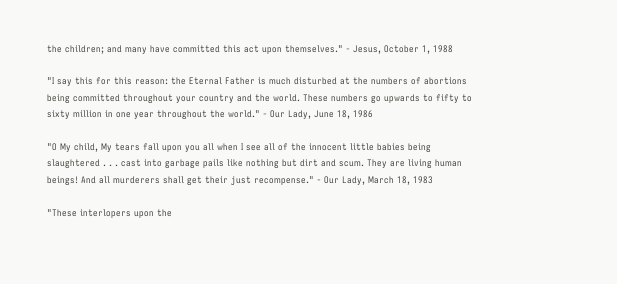the children; and many have committed this act upon themselves." - Jesus, October 1, 1988

"I say this for this reason: the Eternal Father is much disturbed at the numbers of abortions being committed throughout your country and the world. These numbers go upwards to fifty to sixty million in one year throughout the world." - Our Lady, June 18, 1986

"O My child, My tears fall upon you all when I see all of the innocent little babies being slaughtered . . . cast into garbage pails like nothing but dirt and scum. They are living human beings! And all murderers shall get their just recompense." - Our Lady, March 18, 1983

"These interlopers upon the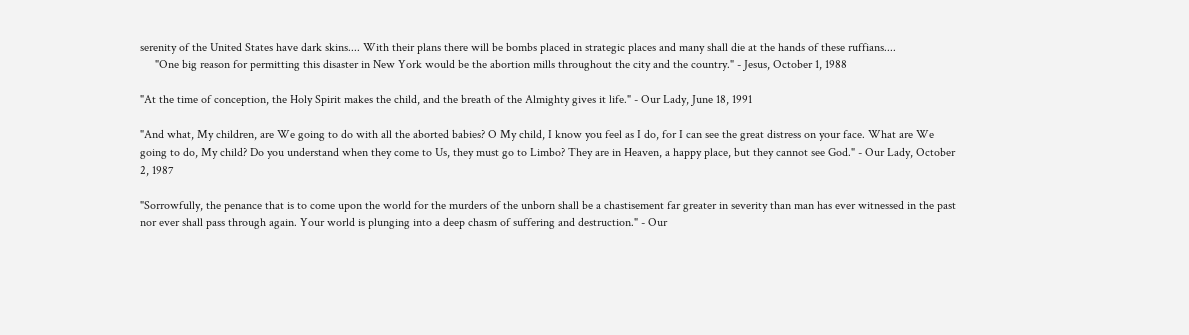serenity of the United States have dark skins.... With their plans there will be bombs placed in strategic places and many shall die at the hands of these ruffians....
     "One big reason for permitting this disaster in New York would be the abortion mills throughout the city and the country." - Jesus, October 1, 1988

"At the time of conception, the Holy Spirit makes the child, and the breath of the Almighty gives it life." - Our Lady, June 18, 1991

"And what, My children, are We going to do with all the aborted babies? O My child, I know you feel as I do, for I can see the great distress on your face. What are We going to do, My child? Do you understand when they come to Us, they must go to Limbo? They are in Heaven, a happy place, but they cannot see God." - Our Lady, October 2, 1987

"Sorrowfully, the penance that is to come upon the world for the murders of the unborn shall be a chastisement far greater in severity than man has ever witnessed in the past nor ever shall pass through again. Your world is plunging into a deep chasm of suffering and destruction." - Our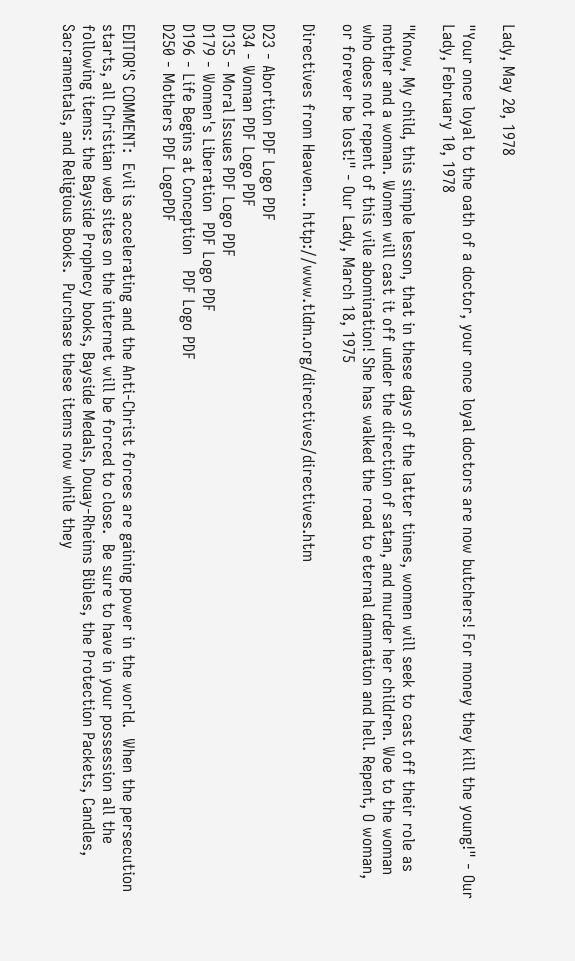Lady, May 20, 1978

"Your once loyal to the oath of a doctor, your once loyal doctors are now butchers! For money they kill the young!" - Our Lady, February 10, 1978

"Know, My child, this simple lesson, that in these days of the latter times, women will seek to cast off their role as mother and a woman. Women will cast it off under the direction of satan, and murder her children. Woe to the woman who does not repent of this vile abomination! She has walked the road to eternal damnation and hell. Repent, O woman, or forever be lost!" - Our Lady, March 18, 1975

Directives from Heaven... http://www.tldm.org/directives/directives.htm

D23 - Abortion PDF Logo PDF
D34 - Woman PDF Logo PDF
D135 - Moral Issues PDF Logo PDF
D179 - Women's Liberation  PDF Logo PDF
D196 - Life Begins at Conception   PDF Logo PDF
D250 - Mothers PDF LogoPDF

EDITOR'S COMMENT:  Evil is accelerating and the Anti-Christ forces are gaining power in the world.  When the persecution starts, all Christian web sites on the internet will be forced to close.  Be sure to have in your possession all the following items: the Bayside Prophecy books, Bayside Medals, Douay-Rheims Bibles, the Protection Packets, Candles, Sacramentals, and Religious Books.  Purchase these items now while they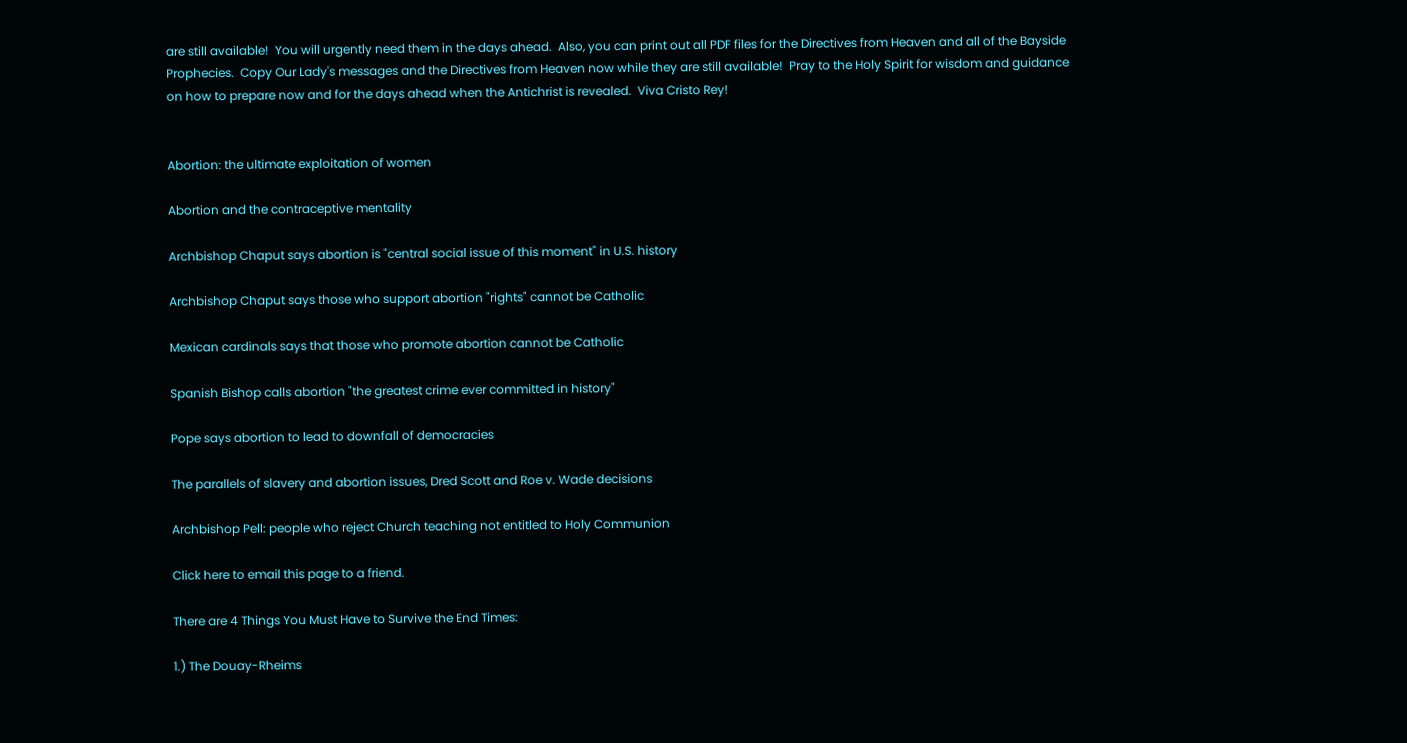are still available!  You will urgently need them in the days ahead.  Also, you can print out all PDF files for the Directives from Heaven and all of the Bayside Prophecies.  Copy Our Lady's messages and the Directives from Heaven now while they are still available!  Pray to the Holy Spirit for wisdom and guidance on how to prepare now and for the days ahead when the Antichrist is revealed.  Viva Cristo Rey!


Abortion: the ultimate exploitation of women

Abortion and the contraceptive mentality

Archbishop Chaput says abortion is "central social issue of this moment" in U.S. history

Archbishop Chaput says those who support abortion "rights" cannot be Catholic

Mexican cardinals says that those who promote abortion cannot be Catholic

Spanish Bishop calls abortion "the greatest crime ever committed in history"

Pope says abortion to lead to downfall of democracies

The parallels of slavery and abortion issues, Dred Scott and Roe v. Wade decisions

Archbishop Pell: people who reject Church teaching not entitled to Holy Communion

Click here to email this page to a friend.

There are 4 Things You Must Have to Survive the End Times:

1.) The Douay-Rheims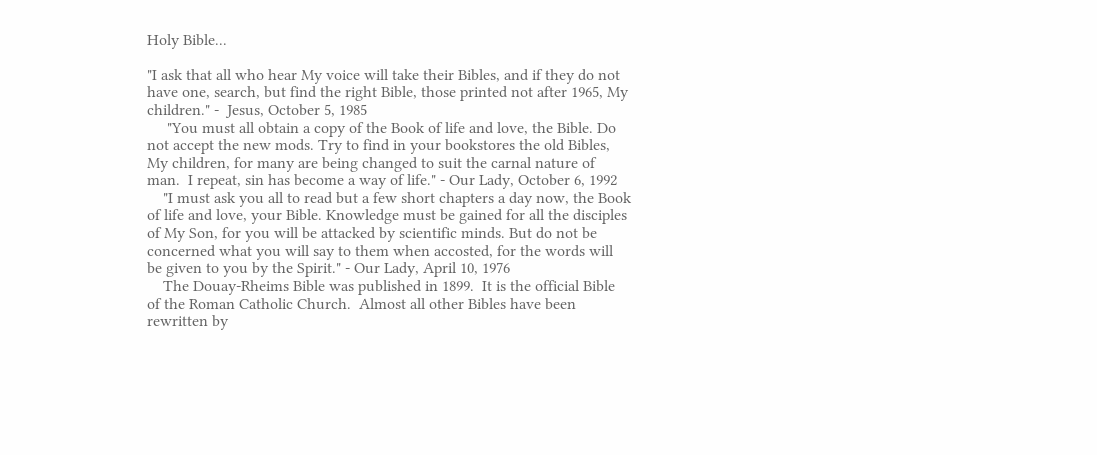Holy Bible...

"I ask that all who hear My voice will take their Bibles, and if they do not have one, search, but find the right Bible, those printed not after 1965, My children." -  Jesus, October 5, 1985
     "You must all obtain a copy of the Book of life and love, the Bible. Do not accept the new mods. Try to find in your bookstores the old Bibles, My children, for many are being changed to suit the carnal nature of man.  I repeat, sin has become a way of life." - Our Lady, October 6, 1992
    "I must ask you all to read but a few short chapters a day now, the Book of life and love, your Bible. Knowledge must be gained for all the disciples of My Son, for you will be attacked by scientific minds. But do not be concerned what you will say to them when accosted, for the words will be given to you by the Spirit." - Our Lady, April 10, 1976
    The Douay-Rheims Bible was published in 1899.  It is the official Bible of the Roman Catholic Church.  Almost all other Bibles have been rewritten by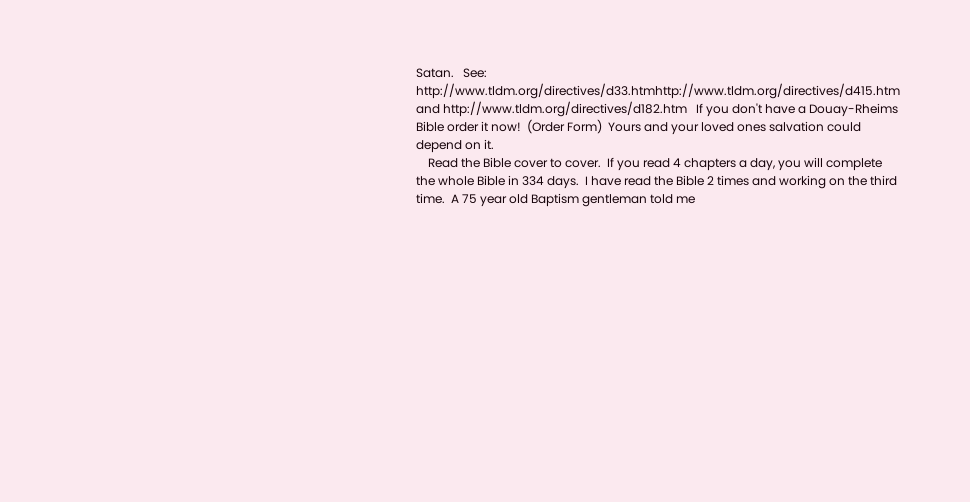Satan.   See: http://www.tldm.org/directives/d33.htmhttp://www.tldm.org/directives/d415.htm and http://www.tldm.org/directives/d182.htm   If you don't have a Douay-Rheims Bible order it now!  (Order Form)  Yours and your loved ones salvation could depend on it.
    Read the Bible cover to cover.  If you read 4 chapters a day, you will complete the whole Bible in 334 days.  I have read the Bible 2 times and working on the third time.  A 75 year old Baptism gentleman told me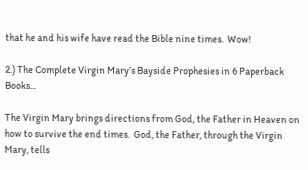that he and his wife have read the Bible nine times.  Wow!

2.) The Complete Virgin Mary’s Bayside Prophesies in 6 Paperback Books...

The Virgin Mary brings directions from God, the Father in Heaven on how to survive the end times.  God, the Father, through the Virgin Mary, tells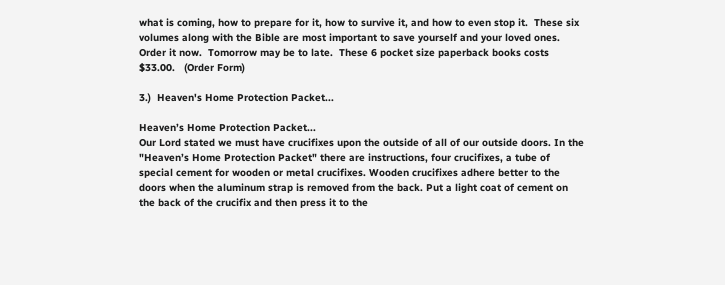what is coming, how to prepare for it, how to survive it, and how to even stop it.  These six volumes along with the Bible are most important to save yourself and your loved ones.  Order it now.  Tomorrow may be to late.  These 6 pocket size paperback books costs $33.00.   (Order Form)

3.)  Heaven's Home Protection Packet...

Heaven’s Home Protection Packet...
Our Lord stated we must have crucifixes upon the outside of all of our outside doors. In the "Heaven’s Home Protection Packet" there are instructions, four crucifixes, a tube of special cement for wooden or metal crucifixes. Wooden crucifixes adhere better to the doors when the aluminum strap is removed from the back. Put a light coat of cement on the back of the crucifix and then press it to the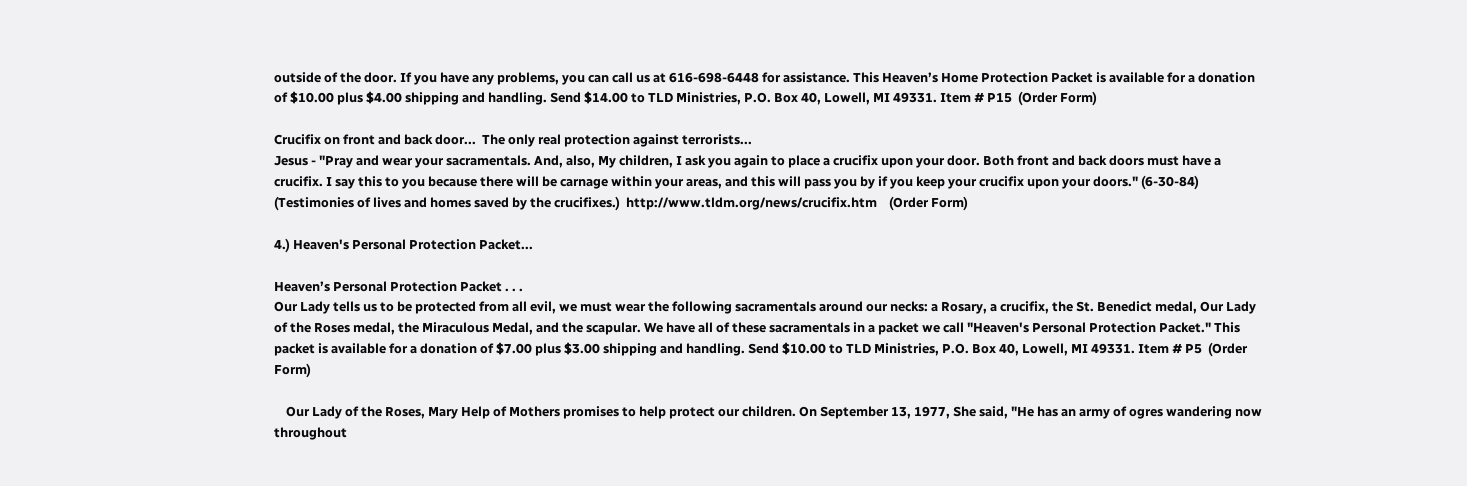outside of the door. If you have any problems, you can call us at 616-698-6448 for assistance. This Heaven’s Home Protection Packet is available for a donation of $10.00 plus $4.00 shipping and handling. Send $14.00 to TLD Ministries, P.O. Box 40, Lowell, MI 49331. Item # P15  (Order Form)

Crucifix on front and back door...  The only real protection against terrorists...
Jesus - "Pray and wear your sacramentals. And, also, My children, I ask you again to place a crucifix upon your door. Both front and back doors must have a crucifix. I say this to you because there will be carnage within your areas, and this will pass you by if you keep your crucifix upon your doors." (6-30-84) (Testimonies of lives and homes saved by the crucifixes.)  http://www.tldm.org/news/crucifix.htm    (Order Form)

4.) Heaven's Personal Protection Packet...

Heaven’s Personal Protection Packet . . .
Our Lady tells us to be protected from all evil, we must wear the following sacramentals around our necks: a Rosary, a crucifix, the St. Benedict medal, Our Lady of the Roses medal, the Miraculous Medal, and the scapular. We have all of these sacramentals in a packet we call "Heaven's Personal Protection Packet." This packet is available for a donation of $7.00 plus $3.00 shipping and handling. Send $10.00 to TLD Ministries, P.O. Box 40, Lowell, MI 49331. Item # P5  (Order Form)

    Our Lady of the Roses, Mary Help of Mothers promises to help protect our children. On September 13, 1977, She said, "He has an army of ogres wandering now throughout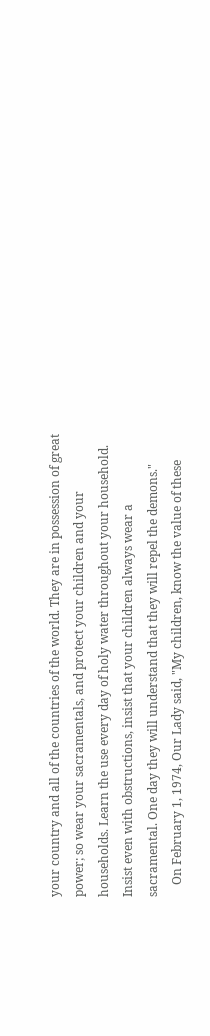your country and all of the countries of the world. They are in possession of great power; so wear your sacramentals, and protect your children and your households. Learn the use every day of holy water throughout your household. Insist even with obstructions, insist that your children always wear a sacramental. One day they will understand that they will repel the demons."
    On February 1, 1974, Our Lady said, "My children, know the value of these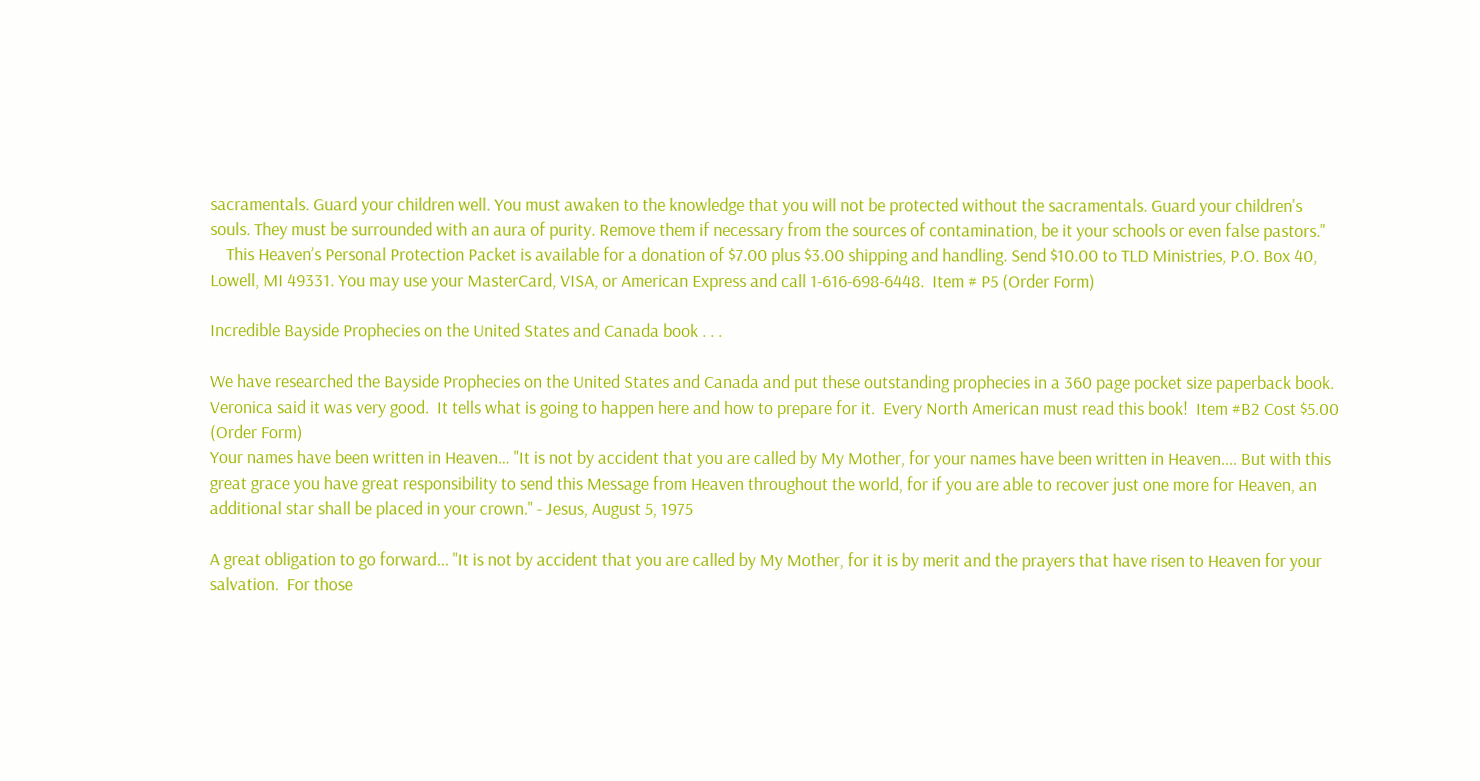sacramentals. Guard your children well. You must awaken to the knowledge that you will not be protected without the sacramentals. Guard your children's souls. They must be surrounded with an aura of purity. Remove them if necessary from the sources of contamination, be it your schools or even false pastors."
    This Heaven’s Personal Protection Packet is available for a donation of $7.00 plus $3.00 shipping and handling. Send $10.00 to TLD Ministries, P.O. Box 40, Lowell, MI 49331. You may use your MasterCard, VISA, or American Express and call 1-616-698-6448.  Item # P5 (Order Form)

Incredible Bayside Prophecies on the United States and Canada book . . .

We have researched the Bayside Prophecies on the United States and Canada and put these outstanding prophecies in a 360 page pocket size paperback book.   Veronica said it was very good.  It tells what is going to happen here and how to prepare for it.  Every North American must read this book!  Item #B2 Cost $5.00 (Order Form)
Your names have been written in Heaven… "It is not by accident that you are called by My Mother, for your names have been written in Heaven.... But with this great grace you have great responsibility to send this Message from Heaven throughout the world, for if you are able to recover just one more for Heaven, an additional star shall be placed in your crown." - Jesus, August 5, 1975

A great obligation to go forward... "It is not by accident that you are called by My Mother, for it is by merit and the prayers that have risen to Heaven for your salvation.  For those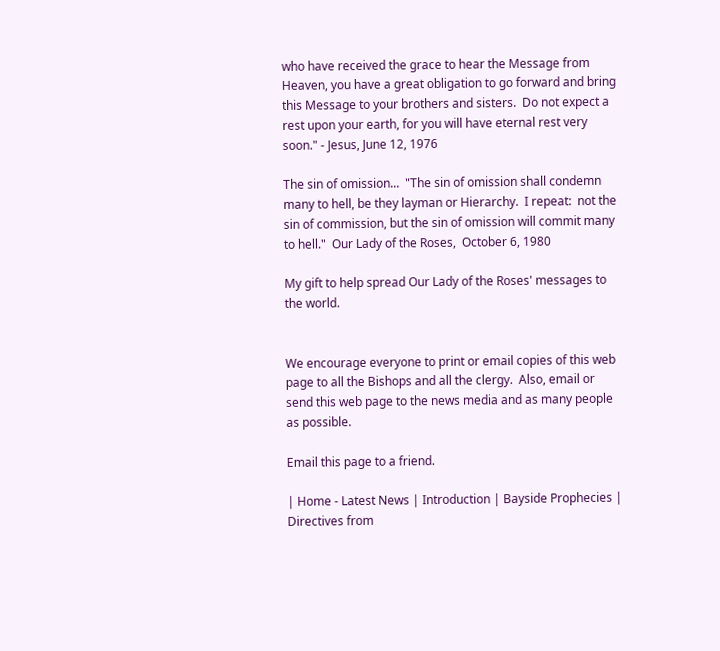who have received the grace to hear the Message from Heaven, you have a great obligation to go forward and bring this Message to your brothers and sisters.  Do not expect a rest upon your earth, for you will have eternal rest very soon." - Jesus, June 12, 1976

The sin of omission...  "The sin of omission shall condemn many to hell, be they layman or Hierarchy.  I repeat:  not the sin of commission, but the sin of omission will commit many to hell."  Our Lady of the Roses,  October 6, 1980

My gift to help spread Our Lady of the Roses' messages to the world.


We encourage everyone to print or email copies of this web page to all the Bishops and all the clergy.  Also, email or send this web page to the news media and as many people as possible.

Email this page to a friend.

| Home - Latest News | Introduction | Bayside Prophecies | Directives from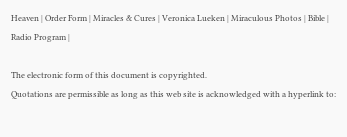Heaven | Order Form | Miracles & Cures | Veronica Lueken | Miraculous Photos | Bible | Radio Program |

The electronic form of this document is copyrighted.
Quotations are permissible as long as this web site is acknowledged with a hyperlink to: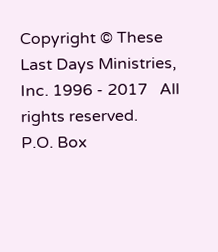Copyright © These Last Days Ministries, Inc. 1996 - 2017   All rights reserved.
P.O. Box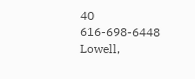40                   616-698-6448
Lowell,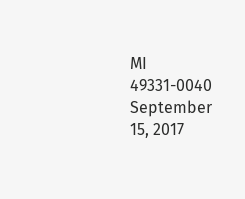MI 49331-0040
September 15, 2017